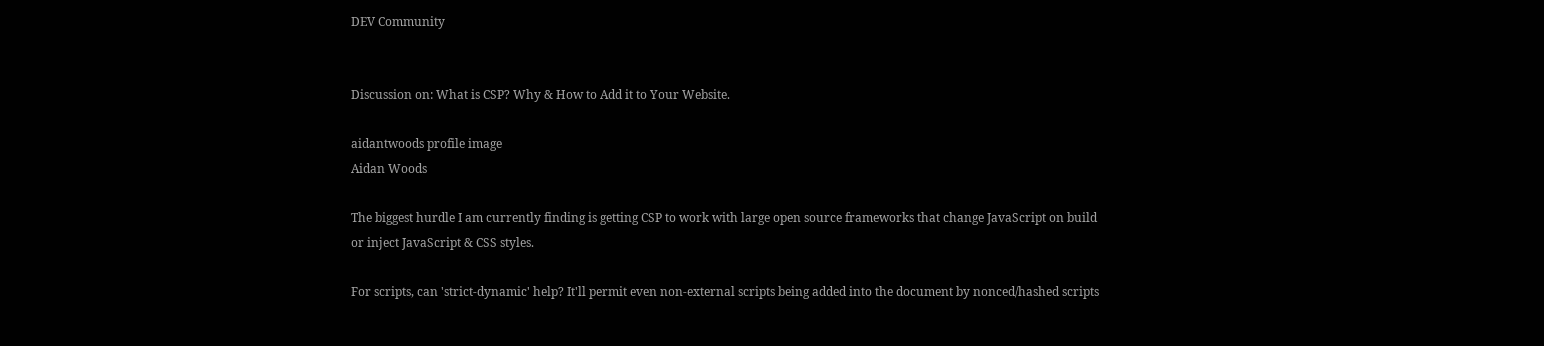DEV Community


Discussion on: What is CSP? Why & How to Add it to Your Website.

aidantwoods profile image
Aidan Woods

The biggest hurdle I am currently finding is getting CSP to work with large open source frameworks that change JavaScript on build or inject JavaScript & CSS styles.

For scripts, can 'strict-dynamic' help? It'll permit even non-external scripts being added into the document by nonced/hashed scripts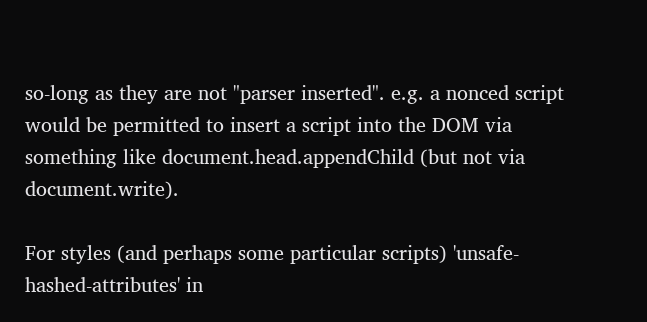so-long as they are not "parser inserted". e.g. a nonced script would be permitted to insert a script into the DOM via something like document.head.appendChild (but not via document.write).

For styles (and perhaps some particular scripts) 'unsafe-hashed-attributes' in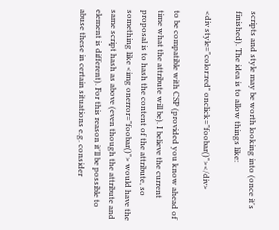scripts and style may be worth looking into (once it's finished). The idea is to allow things like:

<div style="color:red" onclick="foobar()"></div>

to be compatible with CSP (provided you know ahead of time what the attribute will be). I believe the current proposal is to hash the content of the attribute, so something like <img onerror="foobar()"> would have the same script hash as above (even though the attribute and element is different). For this reason it'll be possible to abuse these in certain situations e.g. consider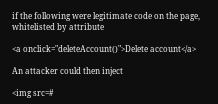if the following were legitimate code on the page, whitelisted by attribute

<a onclick="deleteAccount()">Delete account</a>

An attacker could then inject

<img src=#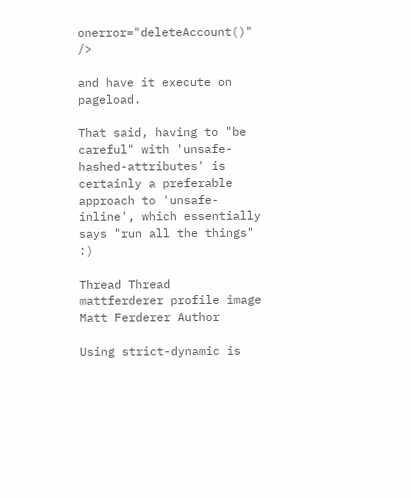onerror="deleteAccount()" />

and have it execute on pageload.

That said, having to "be careful" with 'unsafe-hashed-attributes' is certainly a preferable approach to 'unsafe-inline', which essentially says "run all the things" :)

Thread Thread
mattferderer profile image
Matt Ferderer Author

Using strict-dynamic is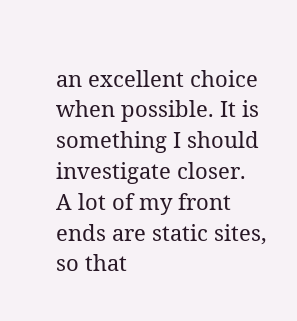an excellent choice when possible. It is something I should investigate closer. A lot of my front ends are static sites, so that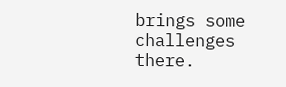brings some challenges there.